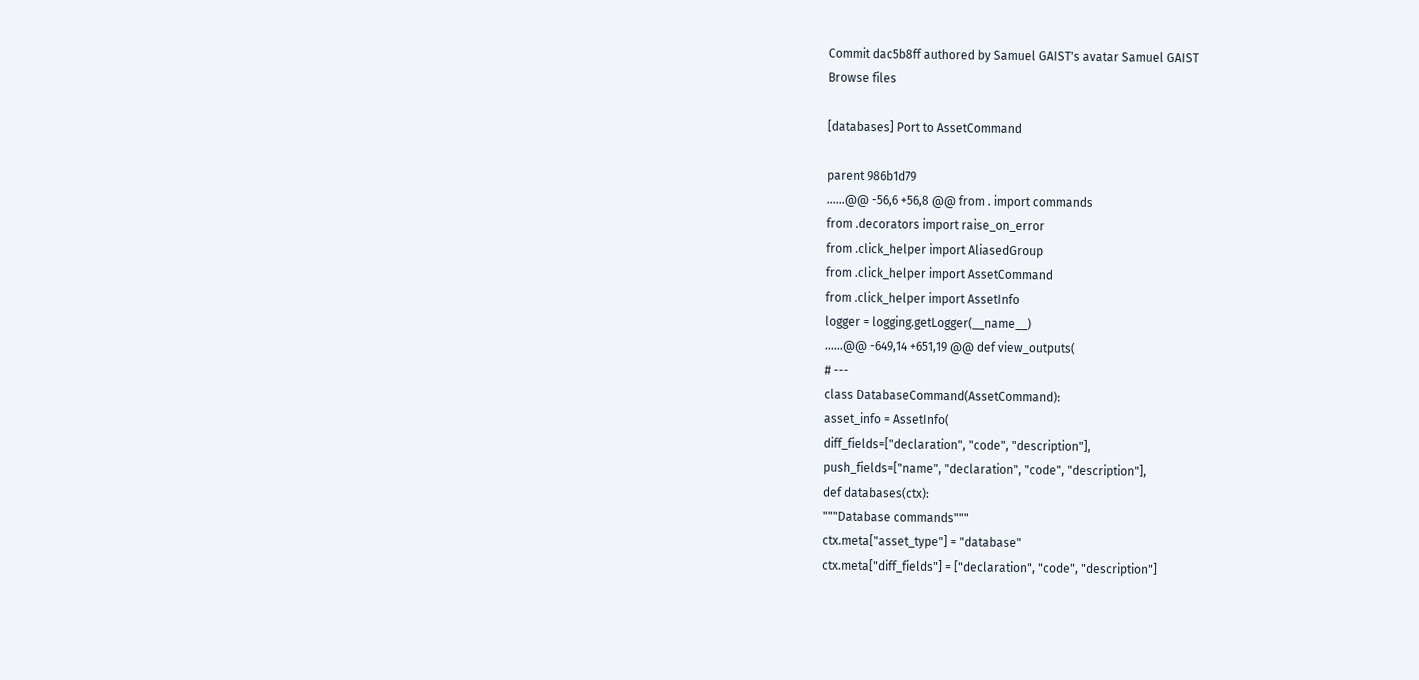Commit dac5b8ff authored by Samuel GAIST's avatar Samuel GAIST
Browse files

[databases] Port to AssetCommand

parent 986b1d79
......@@ -56,6 +56,8 @@ from . import commands
from .decorators import raise_on_error
from .click_helper import AliasedGroup
from .click_helper import AssetCommand
from .click_helper import AssetInfo
logger = logging.getLogger(__name__)
......@@ -649,14 +651,19 @@ def view_outputs(
# ---
class DatabaseCommand(AssetCommand):
asset_info = AssetInfo(
diff_fields=["declaration", "code", "description"],
push_fields=["name", "declaration", "code", "description"],
def databases(ctx):
"""Database commands"""
ctx.meta["asset_type"] = "database"
ctx.meta["diff_fields"] = ["declaration", "code", "description"]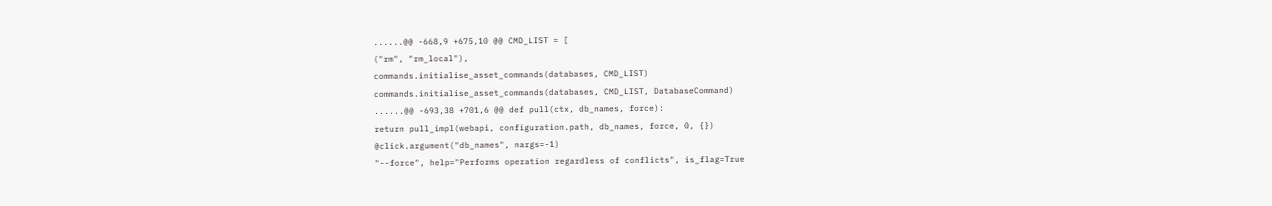......@@ -668,9 +675,10 @@ CMD_LIST = [
("rm", "rm_local"),
commands.initialise_asset_commands(databases, CMD_LIST)
commands.initialise_asset_commands(databases, CMD_LIST, DatabaseCommand)
......@@ -693,38 +701,6 @@ def pull(ctx, db_names, force):
return pull_impl(webapi, configuration.path, db_names, force, 0, {})
@click.argument("db_names", nargs=-1)
"--force", help="Performs operation regardless of conflicts", is_flag=True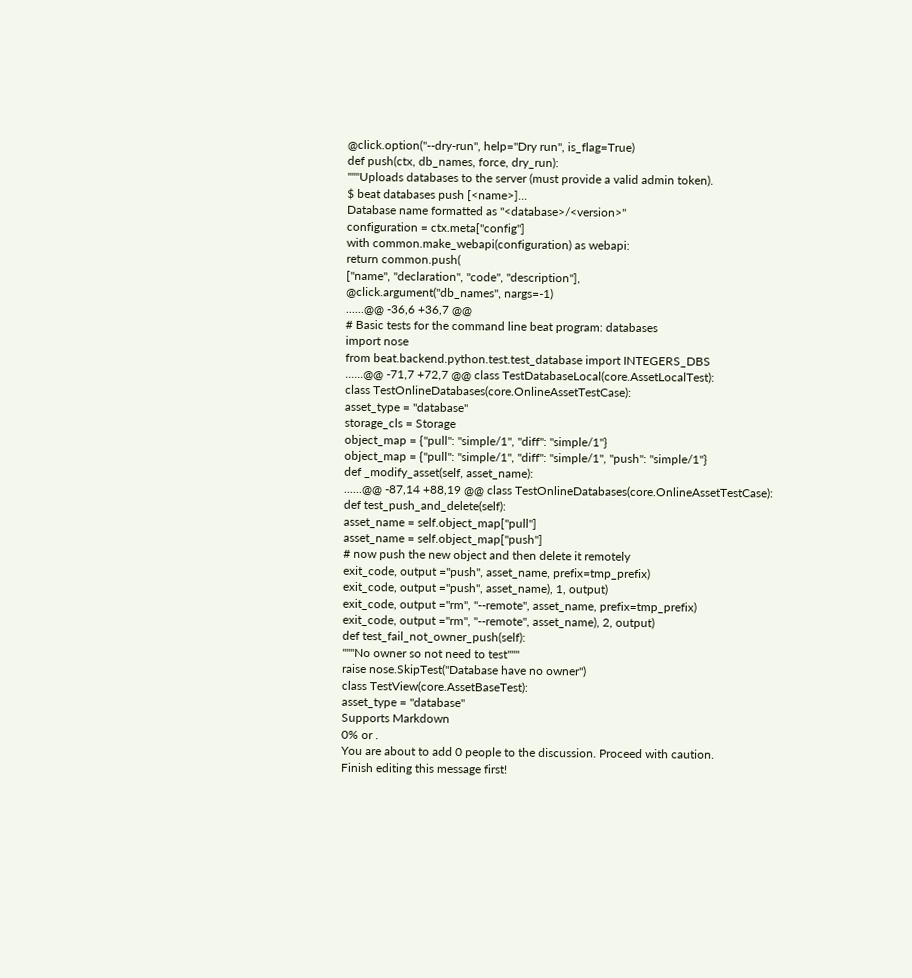@click.option("--dry-run", help="Dry run", is_flag=True)
def push(ctx, db_names, force, dry_run):
"""Uploads databases to the server (must provide a valid admin token).
$ beat databases push [<name>]...
Database name formatted as "<database>/<version>"
configuration = ctx.meta["config"]
with common.make_webapi(configuration) as webapi:
return common.push(
["name", "declaration", "code", "description"],
@click.argument("db_names", nargs=-1)
......@@ -36,6 +36,7 @@
# Basic tests for the command line beat program: databases
import nose
from beat.backend.python.test.test_database import INTEGERS_DBS
......@@ -71,7 +72,7 @@ class TestDatabaseLocal(core.AssetLocalTest):
class TestOnlineDatabases(core.OnlineAssetTestCase):
asset_type = "database"
storage_cls = Storage
object_map = {"pull": "simple/1", "diff": "simple/1"}
object_map = {"pull": "simple/1", "diff": "simple/1", "push": "simple/1"}
def _modify_asset(self, asset_name):
......@@ -87,14 +88,19 @@ class TestOnlineDatabases(core.OnlineAssetTestCase):
def test_push_and_delete(self):
asset_name = self.object_map["pull"]
asset_name = self.object_map["push"]
# now push the new object and then delete it remotely
exit_code, output ="push", asset_name, prefix=tmp_prefix)
exit_code, output ="push", asset_name), 1, output)
exit_code, output ="rm", "--remote", asset_name, prefix=tmp_prefix)
exit_code, output ="rm", "--remote", asset_name), 2, output)
def test_fail_not_owner_push(self):
"""No owner so not need to test"""
raise nose.SkipTest("Database have no owner")
class TestView(core.AssetBaseTest):
asset_type = "database"
Supports Markdown
0% or .
You are about to add 0 people to the discussion. Proceed with caution.
Finish editing this message first!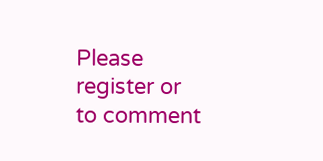Please register or to comment